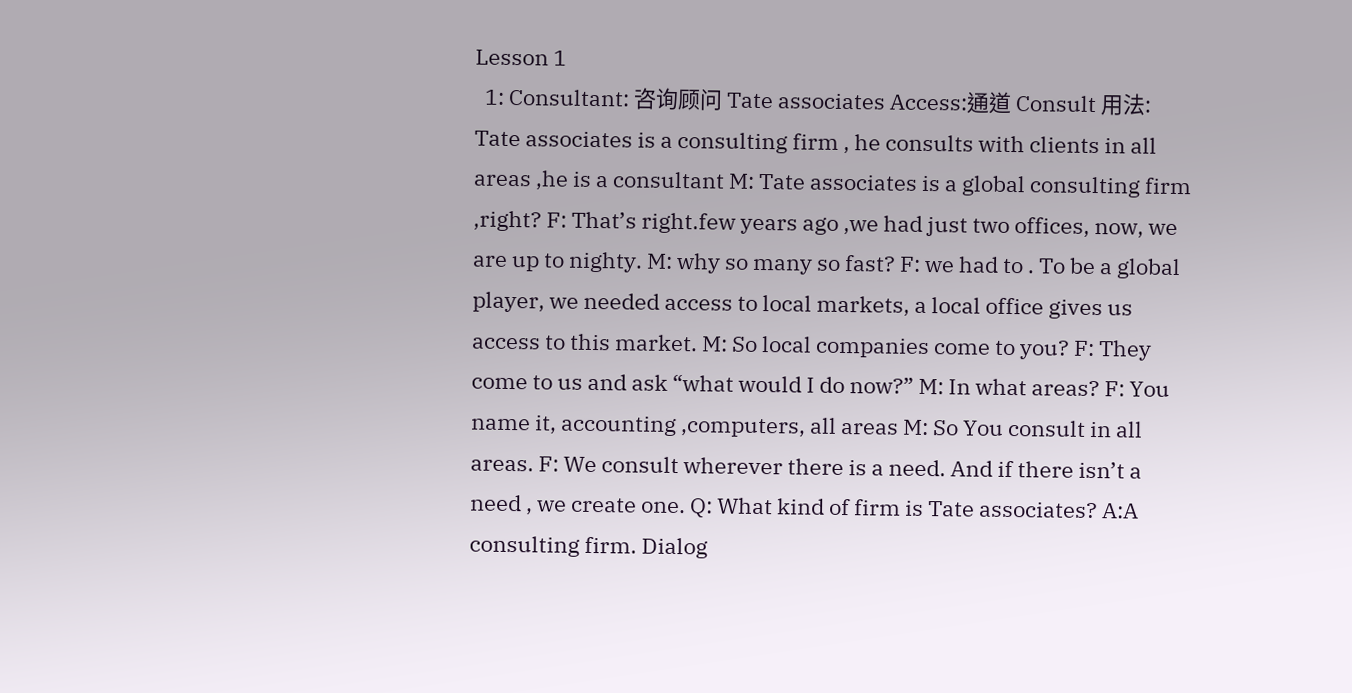Lesson 1
  1: Consultant: 咨询顾问 Tate associates Access:通道 Consult 用法: Tate associates is a consulting firm , he consults with clients in all areas ,he is a consultant M: Tate associates is a global consulting firm ,right? F: That’s right.few years ago ,we had just two offices, now, we are up to nighty. M: why so many so fast? F: we had to . To be a global player, we needed access to local markets, a local office gives us access to this market. M: So local companies come to you? F: They come to us and ask “what would I do now?” M: In what areas? F: You name it, accounting ,computers, all areas M: So You consult in all areas. F: We consult wherever there is a need. And if there isn’t a need , we create one. Q: What kind of firm is Tate associates? A:A consulting firm. Dialog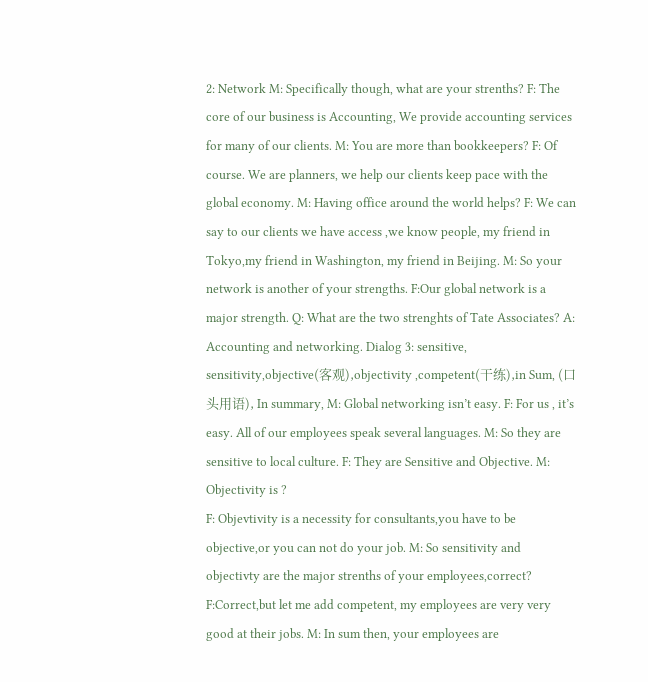2: Network M: Specifically though, what are your strenths? F: The core of our business is Accounting, We provide accounting services for many of our clients. M: You are more than bookkeepers? F: Of course. We are planners, we help our clients keep pace with the global economy. M: Having office around the world helps? F: We can say to our clients we have access ,we know people, my friend in Tokyo,my friend in Washington, my friend in Beijing. M: So your network is another of your strengths. F:Our global network is a major strength. Q: What are the two strenghts of Tate Associates? A: Accounting and networking. Dialog 3: sensitive, sensitivity,objective(客观),objectivity ,competent(干练),in Sum, (口头用语), In summary, M: Global networking isn’t easy. F: For us , it’s easy. All of our employees speak several languages. M: So they are sensitive to local culture. F: They are Sensitive and Objective. M: Objectivity is ?
F: Objevtivity is a necessity for consultants,you have to be objective,or you can not do your job. M: So sensitivity and objectivty are the major strenths of your employees,correct? F:Correct,but let me add competent, my employees are very very good at their jobs. M: In sum then, your employees are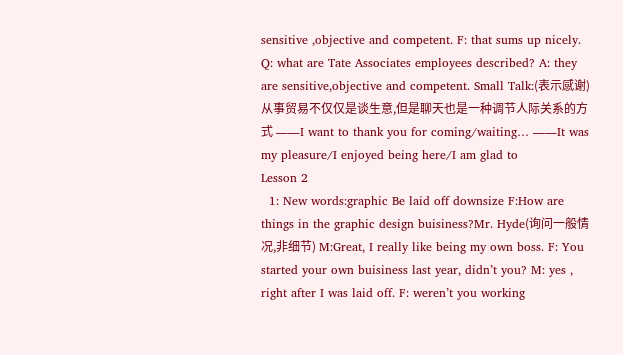sensitive ,objective and competent. F: that sums up nicely. Q: what are Tate Associates employees described? A: they are sensitive,objective and competent. Small Talk:(表示感谢) 从事贸易不仅仅是谈生意,但是聊天也是一种调节人际关系的方式 ――I want to thank you for coming/waiting… ――It was my pleasure/I enjoyed being here/I am glad to
Lesson 2
  1: New words:graphic Be laid off downsize F:How are things in the graphic design buisiness?Mr. Hyde(询问一般情况,非细节) M:Great, I really like being my own boss. F: You started your own buisiness last year, didn’t you? M: yes , right after I was laid off. F: weren’t you working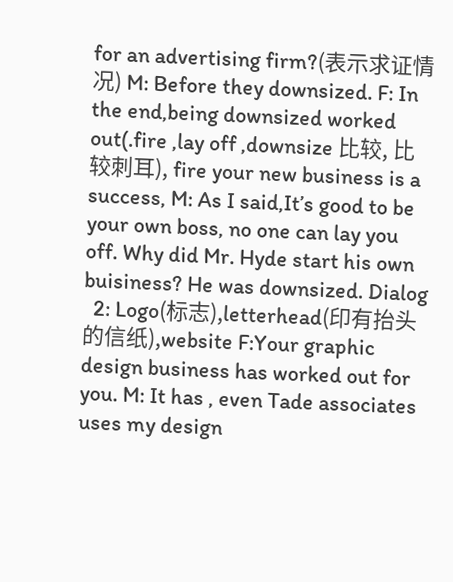for an advertising firm?(表示求证情况) M: Before they downsized. F: In the end,being downsized worked out(.fire ,lay off ,downsize 比较, 比较刺耳), fire your new business is a success, M: As I said,It’s good to be your own boss, no one can lay you off. Why did Mr. Hyde start his own buisiness? He was downsized. Dialog
  2: Logo(标志),letterhead(印有抬头的信纸),website F:Your graphic design business has worked out for you. M: It has , even Tade associates uses my design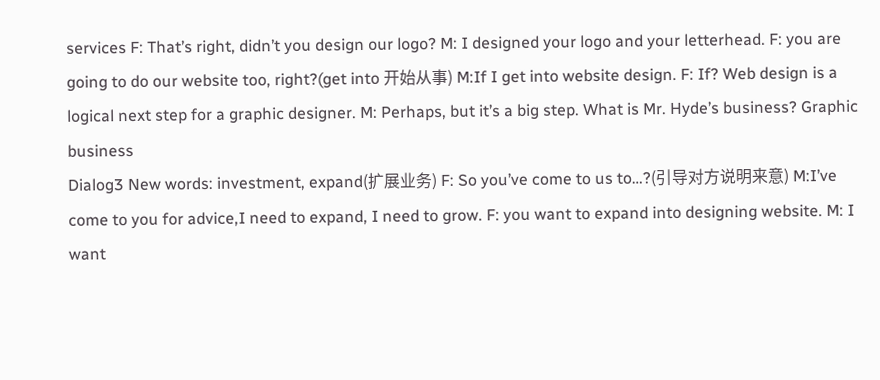services F: That’s right, didn’t you design our logo? M: I designed your logo and your letterhead. F: you are going to do our website too, right?(get into 开始从事) M:If I get into website design. F: If? Web design is a logical next step for a graphic designer. M: Perhaps, but it’s a big step. What is Mr. Hyde’s business? Graphic business
Dialog3 New words: investment, expand(扩展业务) F: So you’ve come to us to…?(引导对方说明来意) M:I’ve come to you for advice,I need to expand, I need to grow. F: you want to expand into designing website. M: I want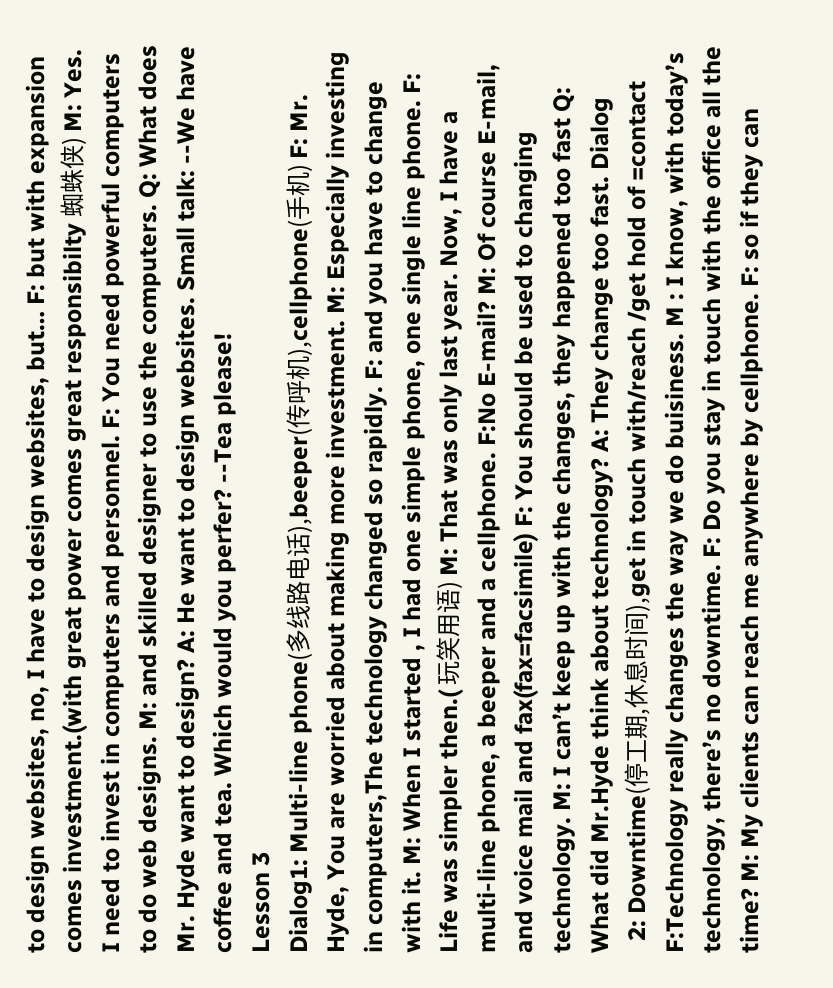to design websites, no, I have to design websites, but… F: but with expansion comes investment.(with great power comes great responsibilty 蜘蛛侠) M: Yes. I need to invest in computers and personnel. F: You need powerful computers to do web designs. M: and skilled designer to use the computers. Q: What does Mr. Hyde want to design? A: He want to design websites. Small talk: --We have coffee and tea. Which would you perfer? --Tea please!
Lesson 3
Dialog1: Multi-line phone(多线路电话),beeper(传呼机),cellphone(手机) F: Mr. Hyde, You are worried about making more investment. M: Especially investing in computers,The technology changed so rapidly. F: and you have to change with it. M: When I started , I had one simple phone, one single line phone. F: Life was simpler then.( 玩笑用语) M: That was only last year. Now, I have a multi-line phone, a beeper and a cellphone. F:No E-mail? M: Of course E-mail, and voice mail and fax(fax=facsimile) F: You should be used to changing technology. M: I can’t keep up with the changes, they happened too fast Q: What did Mr.Hyde think about technology? A: They change too fast. Dialog
  2: Downtime(停工期,休息时间),get in touch with/reach /get hold of =contact F:Technology really changes the way we do buisiness. M : I know, with today’s technology, there’s no downtime. F: Do you stay in touch with the office all the time? M: My clients can reach me anywhere by cellphone. F: so if they can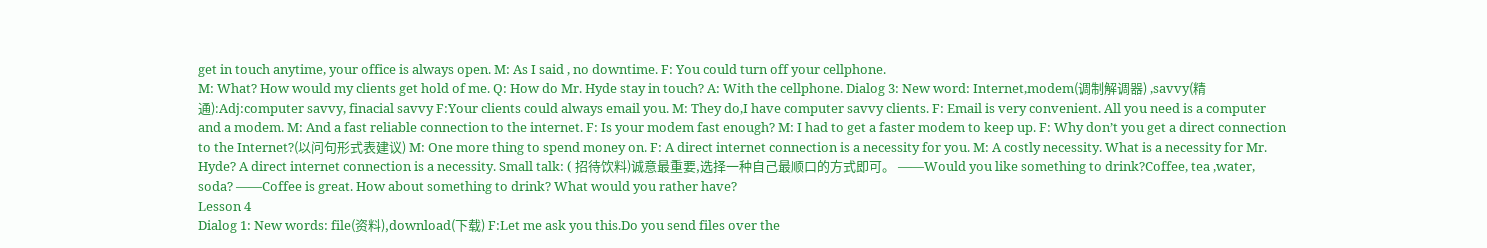get in touch anytime, your office is always open. M: As I said , no downtime. F: You could turn off your cellphone.
M: What? How would my clients get hold of me. Q: How do Mr. Hyde stay in touch? A: With the cellphone. Dialog 3: New word: Internet,modem(调制解调器) ,savvy(精通):Adj:computer savvy, finacial savvy F:Your clients could always email you. M: They do,I have computer savvy clients. F: Email is very convenient. All you need is a computer and a modem. M: And a fast reliable connection to the internet. F: Is your modem fast enough? M: I had to get a faster modem to keep up. F: Why don’t you get a direct connection to the Internet?(以问句形式表建议) M: One more thing to spend money on. F: A direct internet connection is a necessity for you. M: A costly necessity. What is a necessity for Mr. Hyde? A direct internet connection is a necessity. Small talk: ( 招待饮料)诚意最重要,选择一种自己最顺口的方式即可。 ――Would you like something to drink?Coffee, tea ,water, soda? ――Coffee is great. How about something to drink? What would you rather have?
Lesson 4
Dialog 1: New words: file(资料),download(下载) F:Let me ask you this.Do you send files over the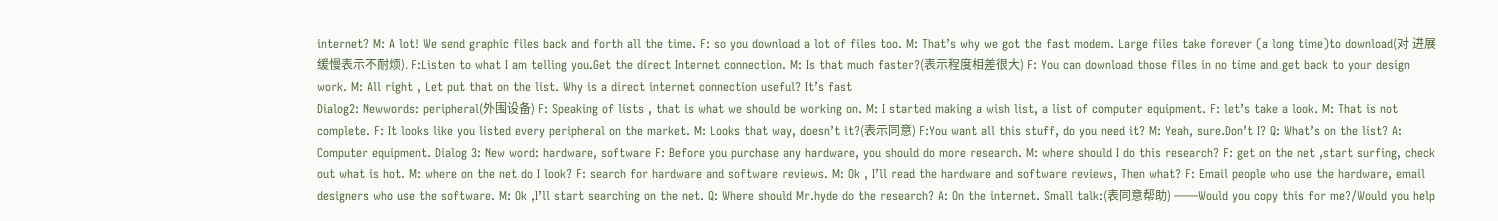internet? M: A lot! We send graphic files back and forth all the time. F: so you download a lot of files too. M: That’s why we got the fast modem. Large files take forever (a long time)to download(对 进展缓慢表示不耐烦). F:Listen to what I am telling you.Get the direct Internet connection. M: Is that much faster?(表示程度相差很大) F: You can download those files in no time and get back to your design work. M: All right , Let put that on the list. Why is a direct internet connection useful? It’s fast
Dialog2: Newwords: peripheral(外围设备) F: Speaking of lists , that is what we should be working on. M: I started making a wish list, a list of computer equipment. F: let’s take a look. M: That is not complete. F: It looks like you listed every peripheral on the market. M: Looks that way, doesn’t it?(表示同意) F:You want all this stuff, do you need it? M: Yeah, sure.Don’t I? Q: What’s on the list? A: Computer equipment. Dialog 3: New word: hardware, software F: Before you purchase any hardware, you should do more research. M: where should I do this research? F: get on the net ,start surfing, check out what is hot. M: where on the net do I look? F: search for hardware and software reviews. M: Ok , I’ll read the hardware and software reviews, Then what? F: Email people who use the hardware, email designers who use the software. M: Ok ,I’ll start searching on the net. Q: Where should Mr.hyde do the research? A: On the internet. Small talk:(表同意帮助) ――Would you copy this for me?/Would you help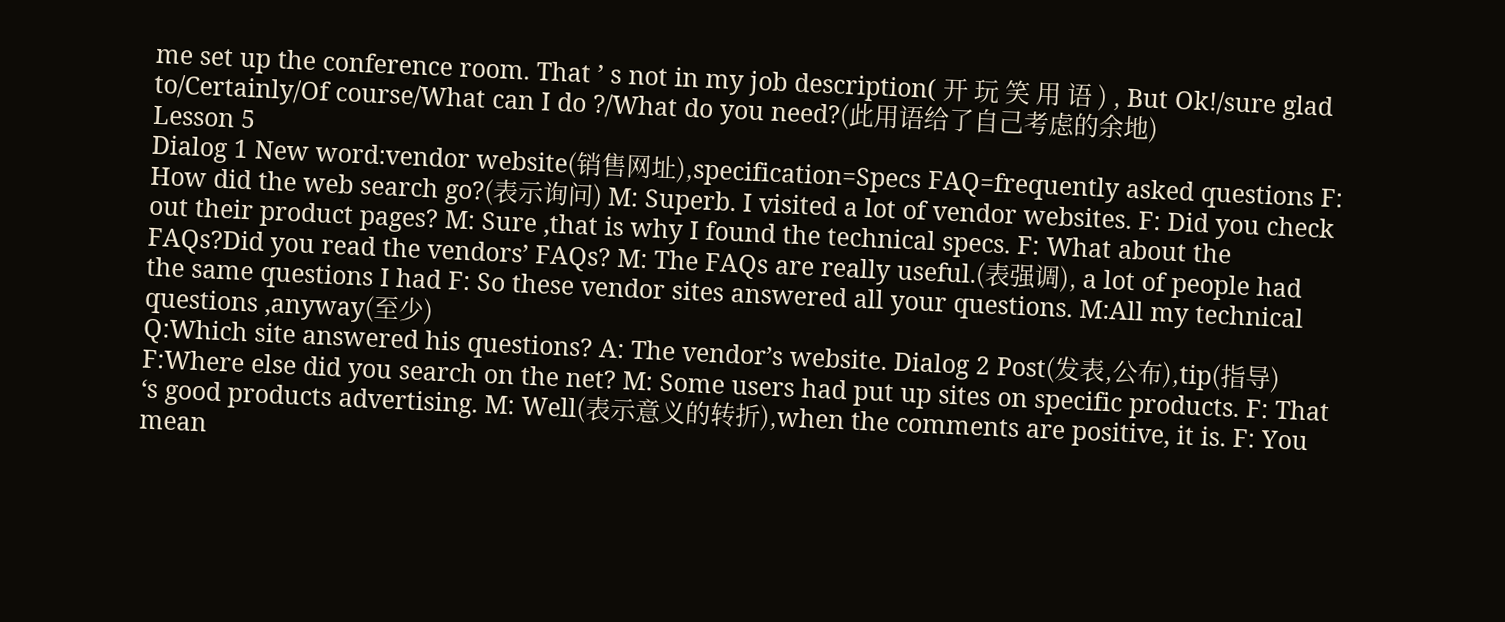me set up the conference room. That ’ s not in my job description( 开 玩 笑 用 语 ) , But Ok!/sure glad to/Certainly/Of course/What can I do ?/What do you need?(此用语给了自己考虑的余地)
Lesson 5
Dialog 1 New word:vendor website(销售网址),specification=Specs FAQ=frequently asked questions F: How did the web search go?(表示询问) M: Superb. I visited a lot of vendor websites. F: Did you check out their product pages? M: Sure ,that is why I found the technical specs. F: What about the FAQs?Did you read the vendors’ FAQs? M: The FAQs are really useful.(表强调), a lot of people had the same questions I had F: So these vendor sites answered all your questions. M:All my technical questions ,anyway(至少)
Q:Which site answered his questions? A: The vendor’s website. Dialog 2 Post(发表,公布),tip(指导) F:Where else did you search on the net? M: Some users had put up sites on specific products. F: That ‘s good products advertising. M: Well(表示意义的转折),when the comments are positive, it is. F: You mean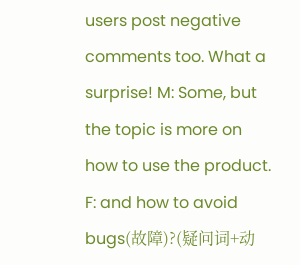users post negative comments too. What a surprise! M: Some, but the topic is more on how to use the product. F: and how to avoid bugs(故障)?(疑问词+动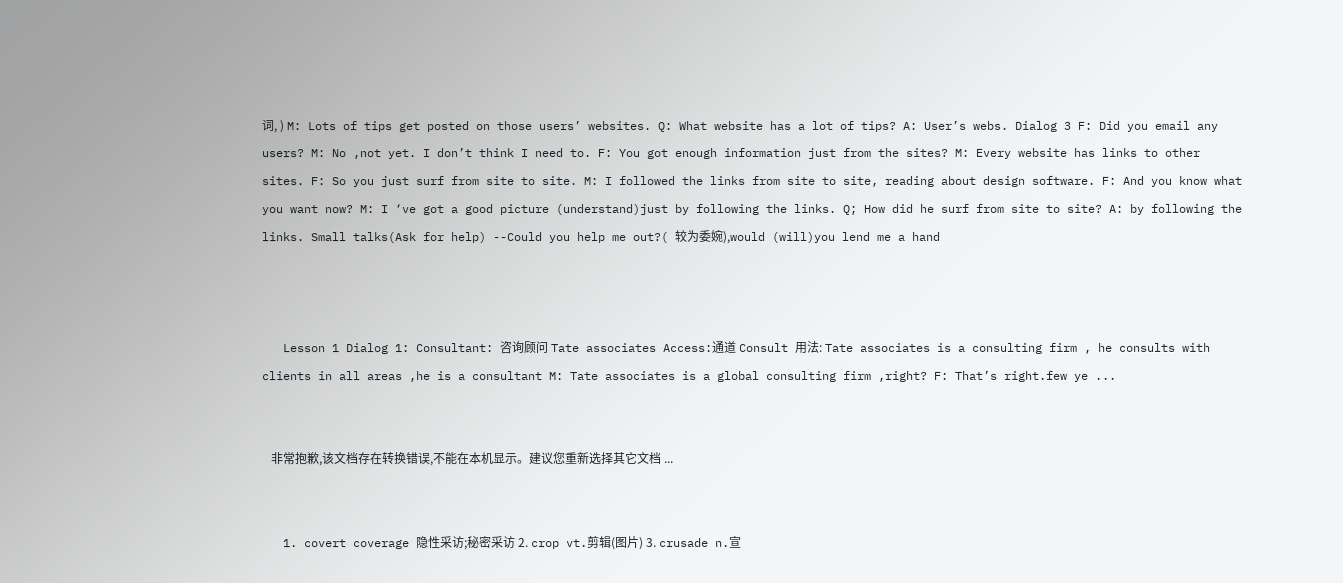词, ) M: Lots of tips get posted on those users’ websites. Q: What website has a lot of tips? A: User’s webs. Dialog 3 F: Did you email any users? M: No ,not yet. I don’t think I need to. F: You got enough information just from the sites? M: Every website has links to other sites. F: So you just surf from site to site. M: I followed the links from site to site, reading about design software. F: And you know what you want now? M: I ‘ve got a good picture (understand)just by following the links. Q; How did he surf from site to site? A: by following the links. Small talks(Ask for help) --Could you help me out?( 较为委婉),would (will)you lend me a hand



   Lesson 1 Dialog 1: Consultant: 咨询顾问 Tate associates Access:通道 Consult 用法: Tate associates is a consulting firm , he consults with clients in all areas ,he is a consultant M: Tate associates is a global consulting firm ,right? F: That’s right.few ye ...


   非常抱歉,该文档存在转换错误,不能在本机显示。建议您重新选择其它文档 ...


   1. covert coverage 隐性采访;秘密采访 2. crop vt.剪辑(图片) 3. crusade n.宣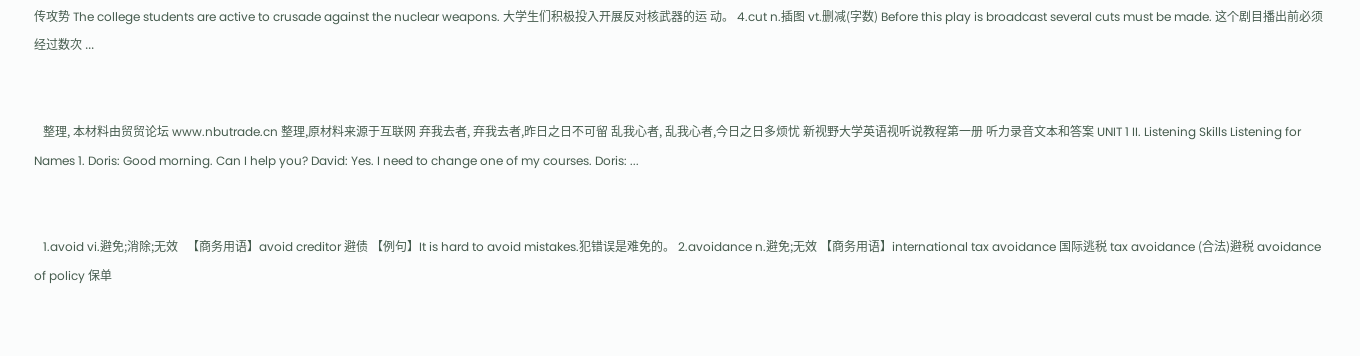传攻势 The college students are active to crusade against the nuclear weapons. 大学生们积极投入开展反对核武器的运 动。 4.cut n.插图 vt.删减(字数) Before this play is broadcast several cuts must be made. 这个剧目播出前必须经过数次 ...


   整理, 本材料由贸贸论坛 www.nbutrade.cn 整理,原材料来源于互联网 弃我去者, 弃我去者,昨日之日不可留 乱我心者, 乱我心者,今日之日多烦忧 新视野大学英语视听说教程第一册 听力录音文本和答案 UNIT 1 II. Listening Skills Listening for Names 1. Doris: Good morning. Can I help you? David: Yes. I need to change one of my courses. Doris: ...


   1.avoid vi.避免;消除;无效   【商务用语】avoid creditor 避债 【例句】It is hard to avoid mistakes.犯错误是难免的。 2.avoidance n.避免;无效 【商务用语】international tax avoidance 国际逃税 tax avoidance (合法)避税 avoidance of policy 保单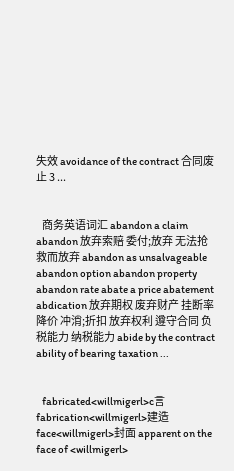失效 avoidance of the contract 合同废止 3 ...


   商务英语词汇 abandon a claim abandon 放弃索赔 委付;放弃 无法抢救而放弃 abandon as unsalvageable abandon option abandon property abandon rate abate a price abatement abdication 放弃期权 废弃财产 挂断率 降价 冲消;折扣 放弃权利 遵守合同 负税能力 纳税能力 abide by the contract ability of bearing taxation ...


   fabricated<willmigerl>c言 fabrication<willmigerl>建造 face<willmigerl>封面 apparent on the face of <willmigerl>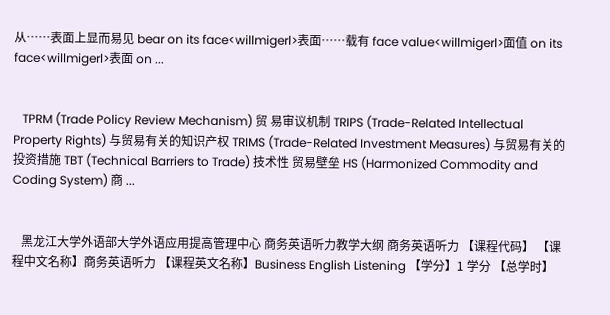从……表面上显而易见 bear on its face<willmigerl>表面……载有 face value<willmigerl>面值 on its face<willmigerl>表面 on ...


   TPRM (Trade Policy Review Mechanism) 贸 易审议机制 TRIPS (Trade-Related Intellectual Property Rights) 与贸易有关的知识产权 TRIMS (Trade-Related Investment Measures) 与贸易有关的投资措施 TBT (Technical Barriers to Trade) 技术性 贸易壁垒 HS (Harmonized Commodity and Coding System) 商 ...


   黑龙江大学外语部大学外语应用提高管理中心 商务英语听力教学大纲 商务英语听力 【课程代码】 【课程中文名称】商务英语听力 【课程英文名称】Business English Listening 【学分】1 学分 【总学时】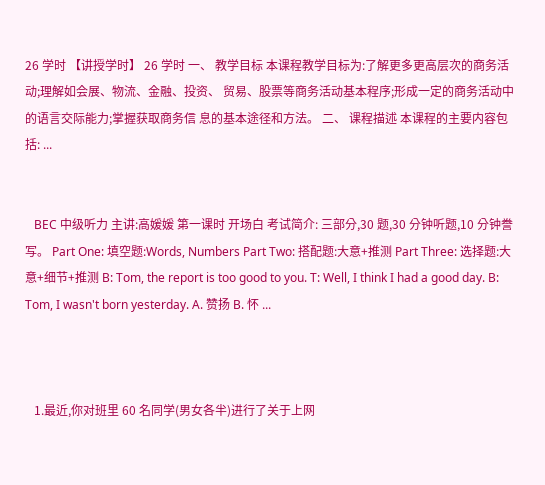26 学时 【讲授学时】 26 学时 一、 教学目标 本课程教学目标为:了解更多更高层次的商务活动;理解如会展、物流、金融、投资、 贸易、股票等商务活动基本程序;形成一定的商务活动中的语言交际能力;掌握获取商务信 息的基本途径和方法。 二、 课程描述 本课程的主要内容包括: ...


   BEC 中级听力 主讲:高媛媛 第一课时 开场白 考试简介: 三部分,30 题,30 分钟听题,10 分钟誊写。 Part One: 填空题:Words, Numbers Part Two: 搭配题:大意+推测 Part Three: 选择题:大意+细节+推测 B: Tom, the report is too good to you. T: Well, I think I had a good day. B: Tom, I wasn't born yesterday. A. 赞扬 B. 怀 ...



   1.最近,你对班里 60 名同学(男女各半)进行了关于上网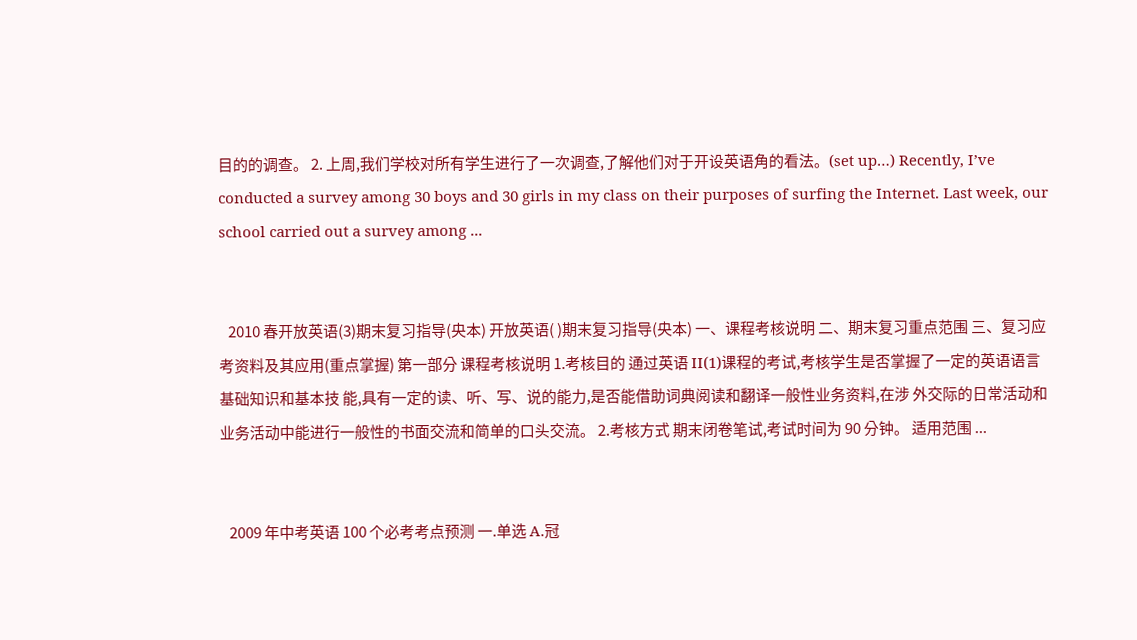目的的调查。 2. 上周,我们学校对所有学生进行了一次调查,了解他们对于开设英语角的看法。(set up…) Recently, I’ve conducted a survey among 30 boys and 30 girls in my class on their purposes of surfing the Internet. Last week, our school carried out a survey among ...


   2010 春开放英语(3)期末复习指导(央本) 开放英语( )期末复习指导(央本) 一、课程考核说明 二、期末复习重点范围 三、复习应考资料及其应用(重点掌握) 第一部分 课程考核说明 1.考核目的 通过英语 II(1)课程的考试,考核学生是否掌握了一定的英语语言基础知识和基本技 能,具有一定的读、听、写、说的能力,是否能借助词典阅读和翻译一般性业务资料,在涉 外交际的日常活动和业务活动中能进行一般性的书面交流和简单的口头交流。 2.考核方式 期末闭卷笔试,考试时间为 90 分钟。 适用范围 ...


   2009 年中考英语 100 个必考考点预测 一.单选 A.冠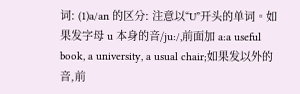词: (1)a/an 的区分: 注意以“U”开头的单词。如果发字母 u 本身的音/ju:/,前面加 a:a useful book, a university, a usual chair;如果发以外的音,前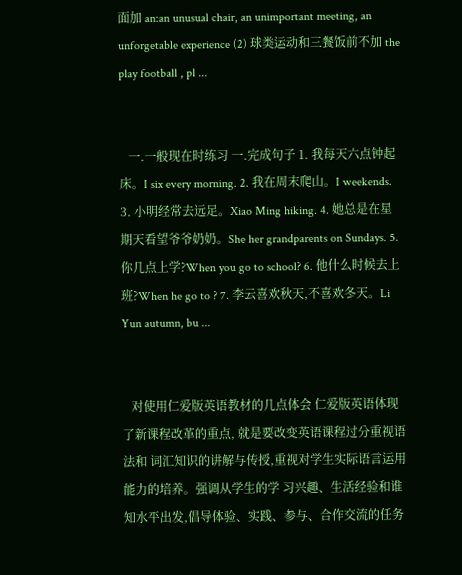面加 an:an unusual chair, an unimportant meeting, an unforgetable experience (2) 球类运动和三餐饭前不加 the play football , pl ...


   一.一般现在时练习 一.完成句子 1. 我每天六点钟起床。I six every morning. 2. 我在周末爬山。I weekends. 3. 小明经常去远足。Xiao Ming hiking. 4. 她总是在星期天看望爷爷奶奶。She her grandparents on Sundays. 5. 你几点上学?When you go to school? 6. 他什么时候去上班?When he go to ? 7. 李云喜欢秋天,不喜欢冬天。Li Yun autumn, bu ...


   对使用仁爱版英语教材的几点体会 仁爱版英语体现了新课程改革的重点, 就是要改变英语课程过分重视语法和 词汇知识的讲解与传授,重视对学生实际语言运用能力的培养。强调从学生的学 习兴趣、生活经验和谁知水平出发,倡导体验、实践、参与、合作交流的任务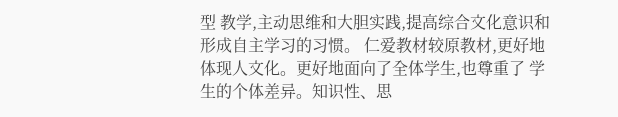型 教学,主动思维和大胆实践,提高综合文化意识和形成自主学习的习惯。 仁爱教材较原教材,更好地体现人文化。更好地面向了全体学生,也尊重了 学生的个体差异。知识性、思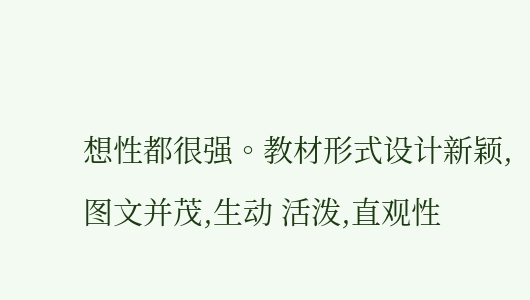想性都很强。教材形式设计新颖,图文并茂,生动 活泼,直观性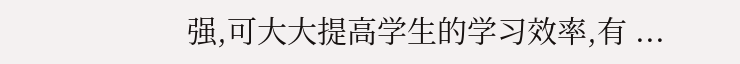强,可大大提高学生的学习效率,有 ...